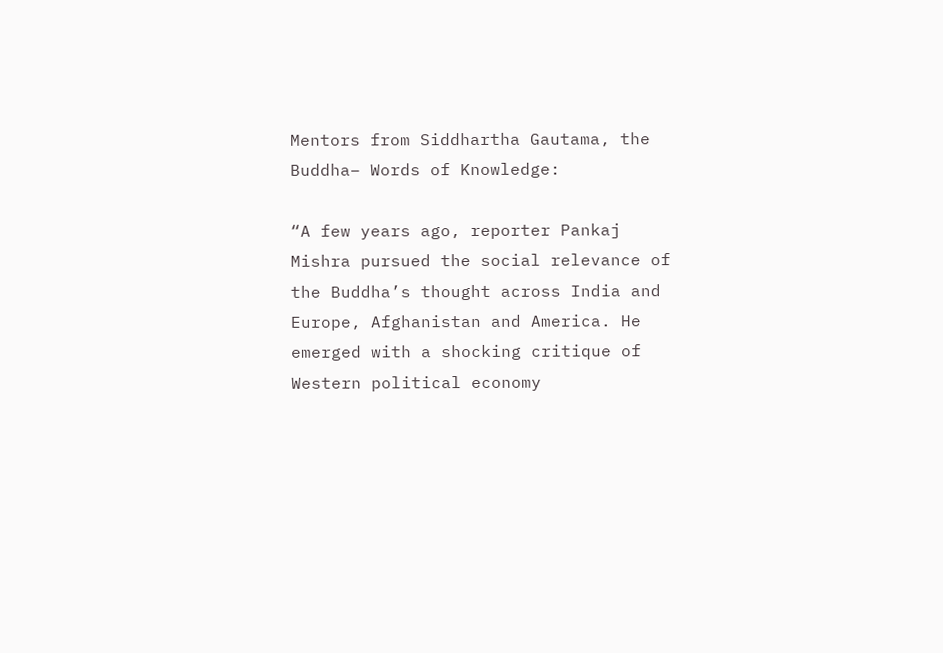Mentors from Siddhartha Gautama, the Buddha– Words of Knowledge:

“A few years ago, reporter Pankaj Mishra pursued the social relevance of the Buddha’s thought across India and Europe, Afghanistan and America. He emerged with a shocking critique of Western political economy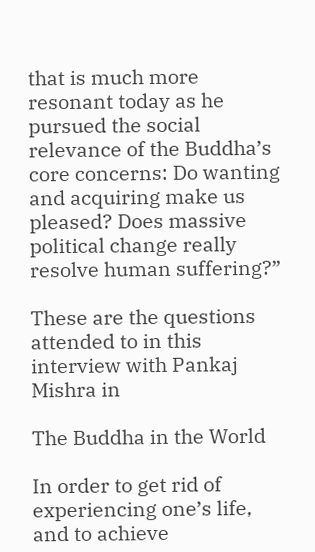that is much more resonant today as he pursued the social relevance of the Buddha’s core concerns: Do wanting and acquiring make us pleased? Does massive political change really resolve human suffering?”

These are the questions attended to in this interview with Pankaj Mishra in

The Buddha in the World

In order to get rid of experiencing one’s life, and to achieve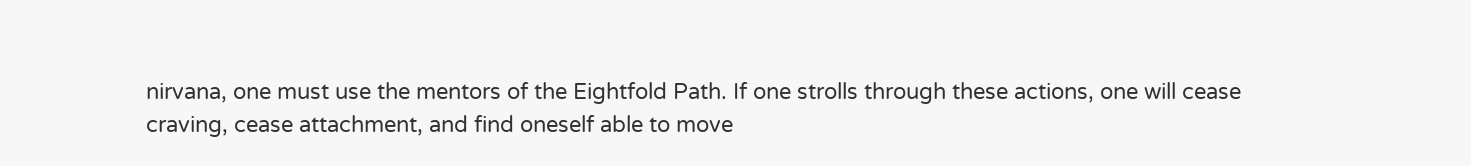nirvana, one must use the mentors of the Eightfold Path. If one strolls through these actions, one will cease craving, cease attachment, and find oneself able to move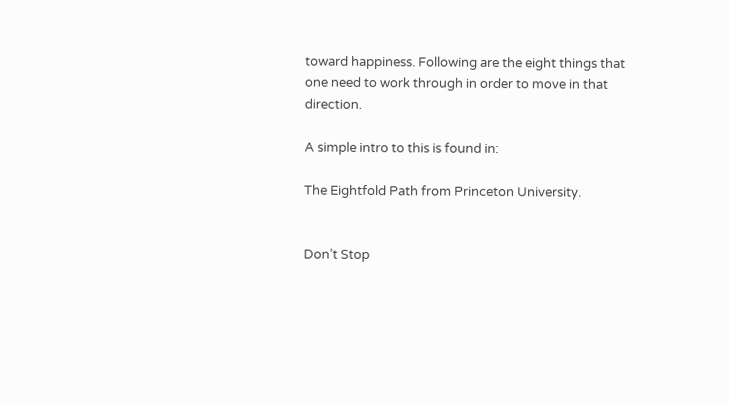toward happiness. Following are the eight things that one need to work through in order to move in that direction.

A simple intro to this is found in:

The Eightfold Path from Princeton University.


Don’t Stop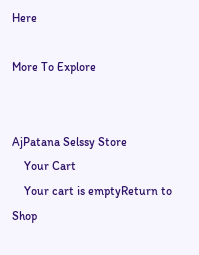Here

More To Explore


AjPatana Selssy Store
    Your Cart
    Your cart is emptyReturn to Shop